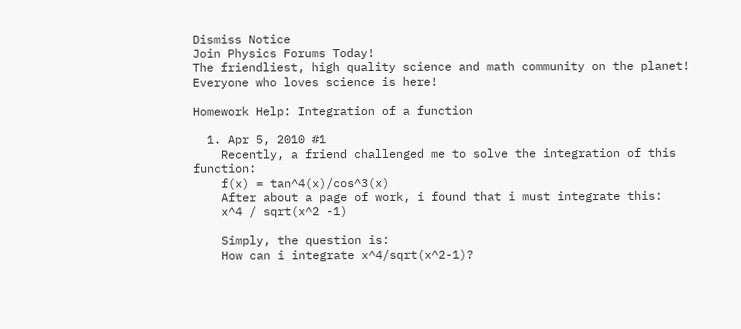Dismiss Notice
Join Physics Forums Today!
The friendliest, high quality science and math community on the planet! Everyone who loves science is here!

Homework Help: Integration of a function

  1. Apr 5, 2010 #1
    Recently, a friend challenged me to solve the integration of this function:
    f(x) = tan^4(x)/cos^3(x)
    After about a page of work, i found that i must integrate this:
    x^4 / sqrt(x^2 -1)

    Simply, the question is:
    How can i integrate x^4/sqrt(x^2-1)?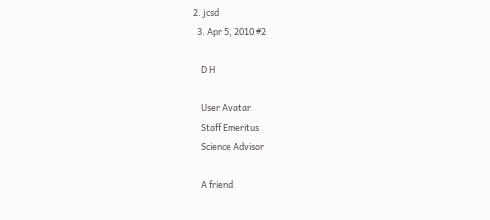2. jcsd
  3. Apr 5, 2010 #2

    D H

    User Avatar
    Staff Emeritus
    Science Advisor

    A friend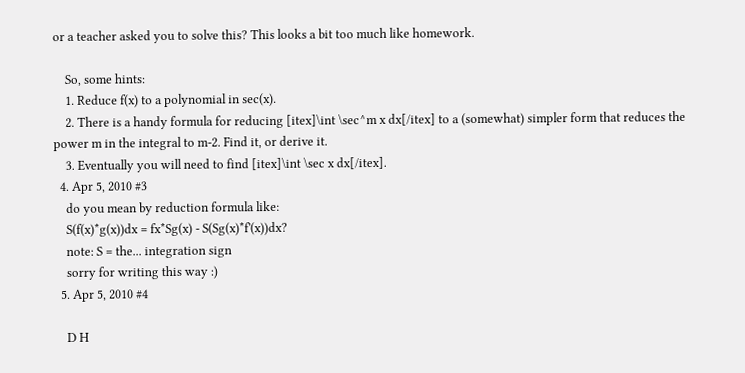or a teacher asked you to solve this? This looks a bit too much like homework.

    So, some hints:
    1. Reduce f(x) to a polynomial in sec(x).
    2. There is a handy formula for reducing [itex]\int \sec^m x dx[/itex] to a (somewhat) simpler form that reduces the power m in the integral to m-2. Find it, or derive it.
    3. Eventually you will need to find [itex]\int \sec x dx[/itex].
  4. Apr 5, 2010 #3
    do you mean by reduction formula like:
    S(f(x)*g(x))dx = fx*Sg(x) - S(Sg(x)*f'(x))dx?
    note: S = the... integration sign
    sorry for writing this way :)
  5. Apr 5, 2010 #4

    D H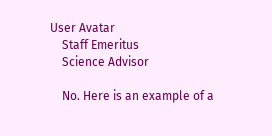User Avatar
    Staff Emeritus
    Science Advisor

    No. Here is an example of a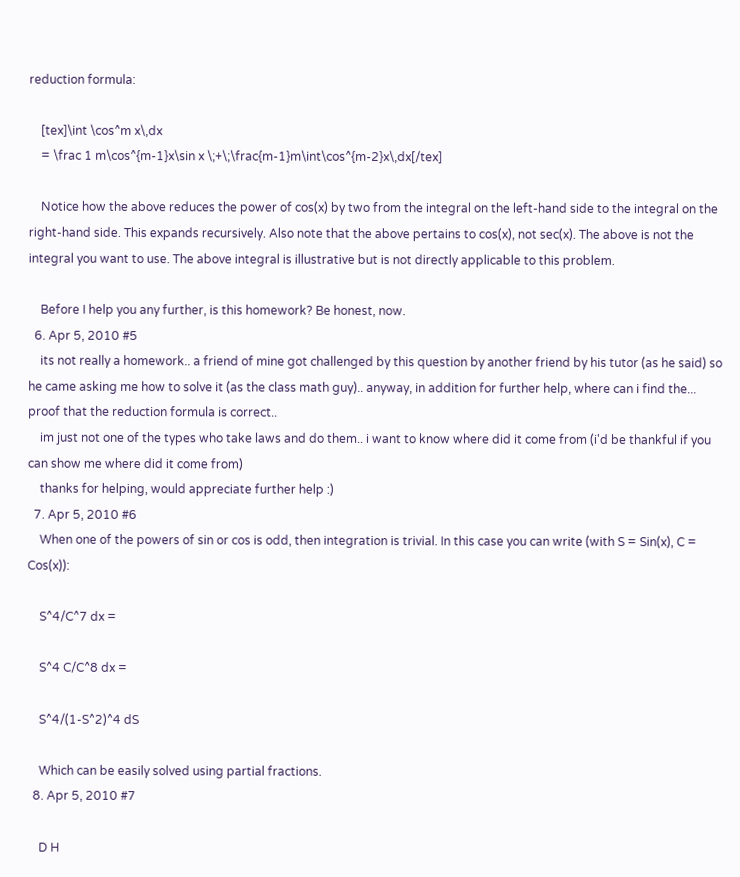reduction formula:

    [tex]\int \cos^m x\,dx
    = \frac 1 m\cos^{m-1}x\sin x \;+\;\frac{m-1}m\int\cos^{m-2}x\,dx[/tex]

    Notice how the above reduces the power of cos(x) by two from the integral on the left-hand side to the integral on the right-hand side. This expands recursively. Also note that the above pertains to cos(x), not sec(x). The above is not the integral you want to use. The above integral is illustrative but is not directly applicable to this problem.

    Before I help you any further, is this homework? Be honest, now.
  6. Apr 5, 2010 #5
    its not really a homework.. a friend of mine got challenged by this question by another friend by his tutor (as he said) so he came asking me how to solve it (as the class math guy).. anyway, in addition for further help, where can i find the... proof that the reduction formula is correct..
    im just not one of the types who take laws and do them.. i want to know where did it come from (i'd be thankful if you can show me where did it come from)
    thanks for helping, would appreciate further help :)
  7. Apr 5, 2010 #6
    When one of the powers of sin or cos is odd, then integration is trivial. In this case you can write (with S = Sin(x), C = Cos(x)):

    S^4/C^7 dx =

    S^4 C/C^8 dx =

    S^4/(1-S^2)^4 dS

    Which can be easily solved using partial fractions.
  8. Apr 5, 2010 #7

    D H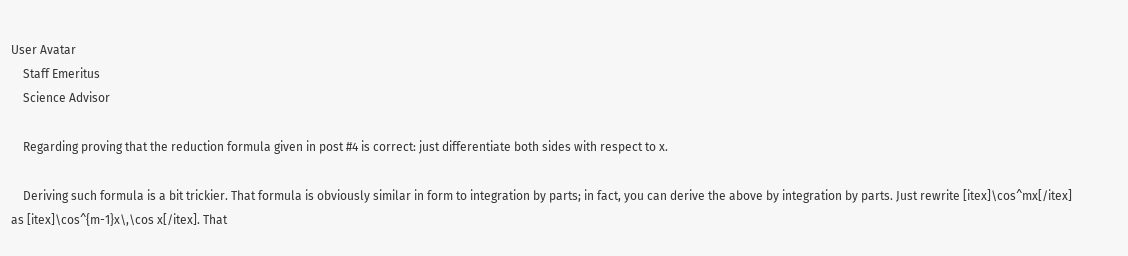User Avatar
    Staff Emeritus
    Science Advisor

    Regarding proving that the reduction formula given in post #4 is correct: just differentiate both sides with respect to x.

    Deriving such formula is a bit trickier. That formula is obviously similar in form to integration by parts; in fact, you can derive the above by integration by parts. Just rewrite [itex]\cos^mx[/itex] as [itex]\cos^{m-1}x\,\cos x[/itex]. That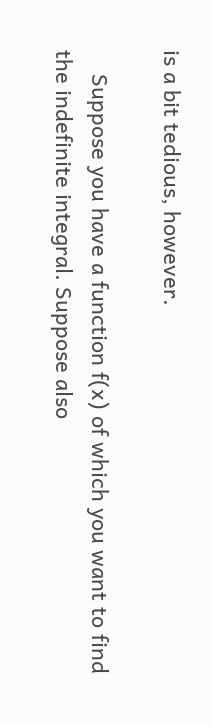is a bit tedious, however.

    Suppose you have a function f(x) of which you want to find the indefinite integral. Suppose also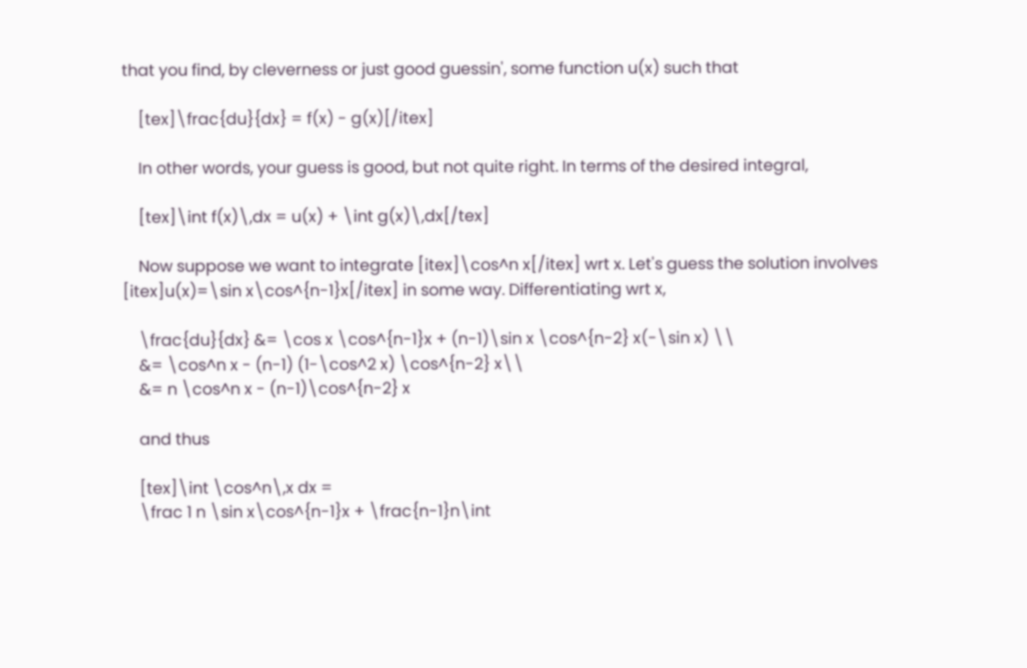that you find, by cleverness or just good guessin', some function u(x) such that

    [tex]\frac{du}{dx} = f(x) - g(x)[/itex]

    In other words, your guess is good, but not quite right. In terms of the desired integral,

    [tex]\int f(x)\,dx = u(x) + \int g(x)\,dx[/tex]

    Now suppose we want to integrate [itex]\cos^n x[/itex] wrt x. Let's guess the solution involves [itex]u(x)=\sin x\cos^{n-1}x[/itex] in some way. Differentiating wrt x,

    \frac{du}{dx} &= \cos x \cos^{n-1}x + (n-1)\sin x \cos^{n-2} x(-\sin x) \\
    &= \cos^n x - (n-1) (1-\cos^2 x) \cos^{n-2} x\\
    &= n \cos^n x - (n-1)\cos^{n-2} x

    and thus

    [tex]\int \cos^n\,x dx =
    \frac 1 n \sin x\cos^{n-1}x + \frac{n-1}n\int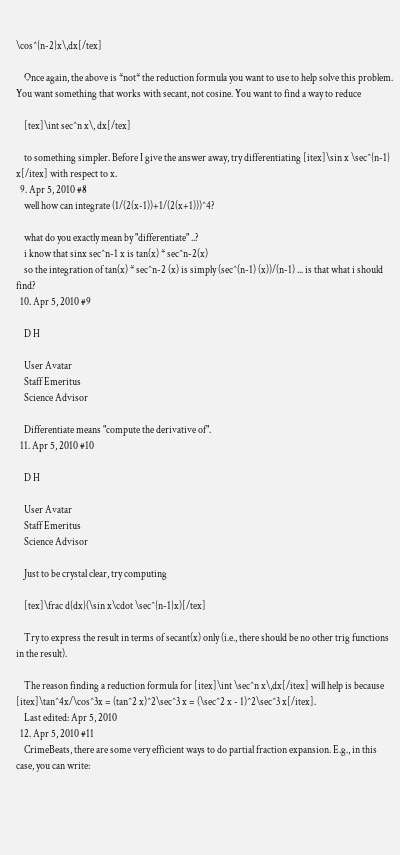\cos^{n-2}x\,dx[/tex]

    Once again, the above is *not* the reduction formula you want to use to help solve this problem. You want something that works with secant, not cosine. You want to find a way to reduce

    [tex]\int sec^n x\, dx[/tex]

    to something simpler. Before I give the answer away, try differentiating [itex]\sin x \sec^{n-1} x[/itex] with respect to x.
  9. Apr 5, 2010 #8
    well how can integrate (1/(2(x-1))+1/(2(x+1)))^4?

    what do you exactly mean by "differentiate" ..?
    i know that sinx sec^n-1 x is tan(x) * sec^n-2(x)
    so the integration of tan(x) * sec^n-2 (x) is simply (sec^(n-1) (x))/(n-1) ... is that what i should find?
  10. Apr 5, 2010 #9

    D H

    User Avatar
    Staff Emeritus
    Science Advisor

    Differentiate means "compute the derivative of".
  11. Apr 5, 2010 #10

    D H

    User Avatar
    Staff Emeritus
    Science Advisor

    Just to be crystal clear, try computing

    [tex]\frac d{dx}(\sin x\cdot \sec^{n-1}x)[/tex]

    Try to express the result in terms of secant(x) only (i.e., there should be no other trig functions in the result).

    The reason finding a reduction formula for [itex]\int \sec^n x\,dx[/itex] will help is because [itex]\tan^4x/\cos^3x = (tan^2 x)^2\sec^3 x = (\sec^2 x - 1)^2\sec^3 x[/itex].
    Last edited: Apr 5, 2010
  12. Apr 5, 2010 #11
    CrimeBeats, there are some very efficient ways to do partial fraction expansion. E.g., in this case, you can write: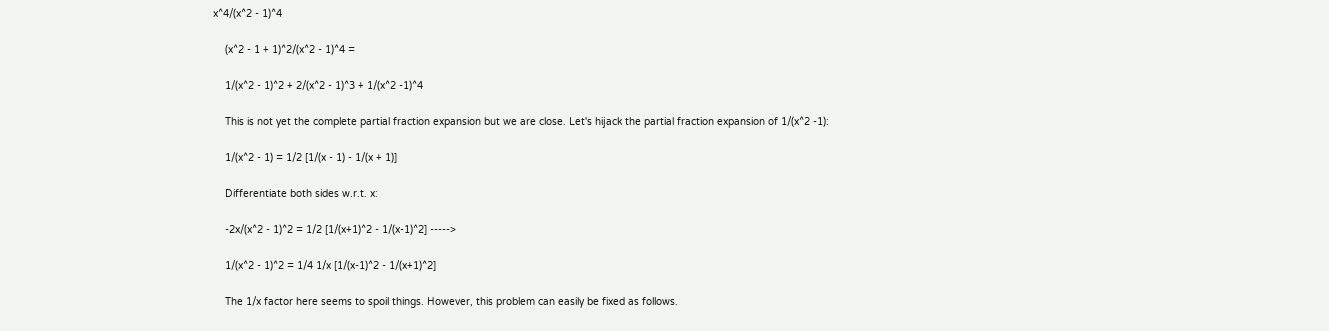x^4/(x^2 - 1)^4

    (x^2 - 1 + 1)^2/(x^2 - 1)^4 =

    1/(x^2 - 1)^2 + 2/(x^2 - 1)^3 + 1/(x^2 -1)^4

    This is not yet the complete partial fraction expansion but we are close. Let's hijack the partial fraction expansion of 1/(x^2 -1):

    1/(x^2 - 1) = 1/2 [1/(x - 1) - 1/(x + 1)]

    Differentiate both sides w.r.t. x:

    -2x/(x^2 - 1)^2 = 1/2 [1/(x+1)^2 - 1/(x-1)^2] ----->

    1/(x^2 - 1)^2 = 1/4 1/x [1/(x-1)^2 - 1/(x+1)^2]

    The 1/x factor here seems to spoil things. However, this problem can easily be fixed as follows.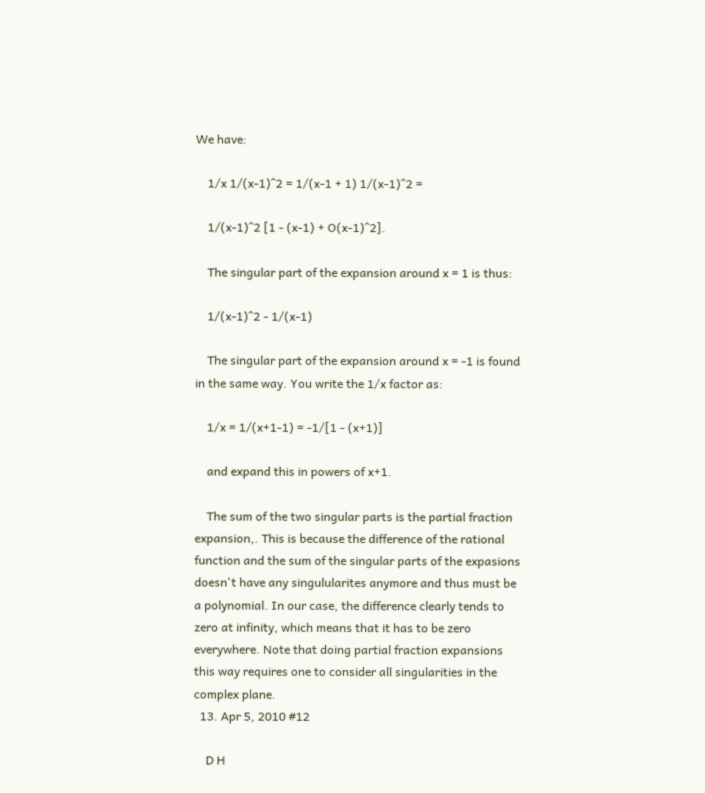We have:

    1/x 1/(x-1)^2 = 1/(x-1 + 1) 1/(x-1)^2 =

    1/(x-1)^2 [1 - (x-1) + O(x-1)^2].

    The singular part of the expansion around x = 1 is thus:

    1/(x-1)^2 - 1/(x-1)

    The singular part of the expansion around x = -1 is found in the same way. You write the 1/x factor as:

    1/x = 1/(x+1-1) = -1/[1 - (x+1)]

    and expand this in powers of x+1.

    The sum of the two singular parts is the partial fraction expansion,. This is because the difference of the rational function and the sum of the singular parts of the expasions doesn't have any singulularites anymore and thus must be a polynomial. In our case, the difference clearly tends to zero at infinity, which means that it has to be zero everywhere. Note that doing partial fraction expansions this way requires one to consider all singularities in the complex plane.
  13. Apr 5, 2010 #12

    D H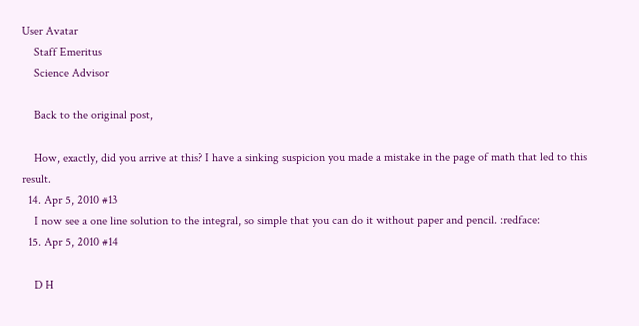User Avatar
    Staff Emeritus
    Science Advisor

    Back to the original post,

    How, exactly, did you arrive at this? I have a sinking suspicion you made a mistake in the page of math that led to this result.
  14. Apr 5, 2010 #13
    I now see a one line solution to the integral, so simple that you can do it without paper and pencil. :redface:
  15. Apr 5, 2010 #14

    D H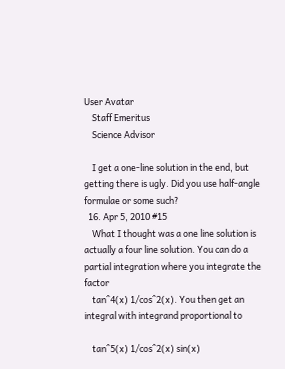User Avatar
    Staff Emeritus
    Science Advisor

    I get a one-line solution in the end, but getting there is ugly. Did you use half-angle formulae or some such?
  16. Apr 5, 2010 #15
    What I thought was a one line solution is actually a four line solution. You can do a partial integration where you integrate the factor
    tan^4(x) 1/cos^2(x). You then get an integral with integrand proportional to

    tan^5(x) 1/cos^2(x) sin(x)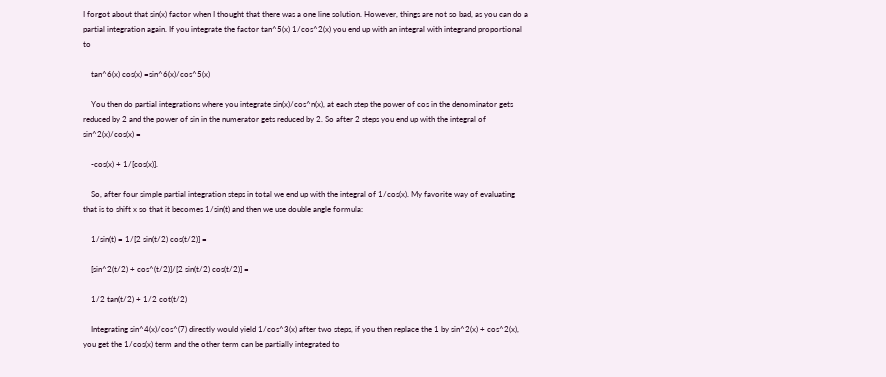I forgot about that sin(x) factor when I thought that there was a one line solution. However, things are not so bad, as you can do a partial integration again. If you integrate the factor tan^5(x) 1/cos^2(x) you end up with an integral with integrand proportional to

    tan^6(x) cos(x) =sin^6(x)/cos^5(x)

    You then do partial integrations where you integrate sin(x)/cos^n(x), at each step the power of cos in the denominator gets reduced by 2 and the power of sin in the numerator gets reduced by 2. So after 2 steps you end up with the integral of sin^2(x)/cos(x) =

    -cos(x) + 1/[cos(x)].

    So, after four simple partial integration steps in total we end up with the integral of 1/cos(x). My favorite way of evaluating that is to shift x so that it becomes 1/sin(t) and then we use double angle formula:

    1/sin(t) = 1/[2 sin(t/2) cos(t/2)] =

    [sin^2(t/2) + cos^(t/2)]/[2 sin(t/2) cos(t/2)] =

    1/2 tan(t/2) + 1/2 cot(t/2)

    Integrating sin^4(x)/cos^(7) directly would yield 1/cos^3(x) after two steps, if you then replace the 1 by sin^2(x) + cos^2(x), you get the 1/cos(x) term and the other term can be partially integrated to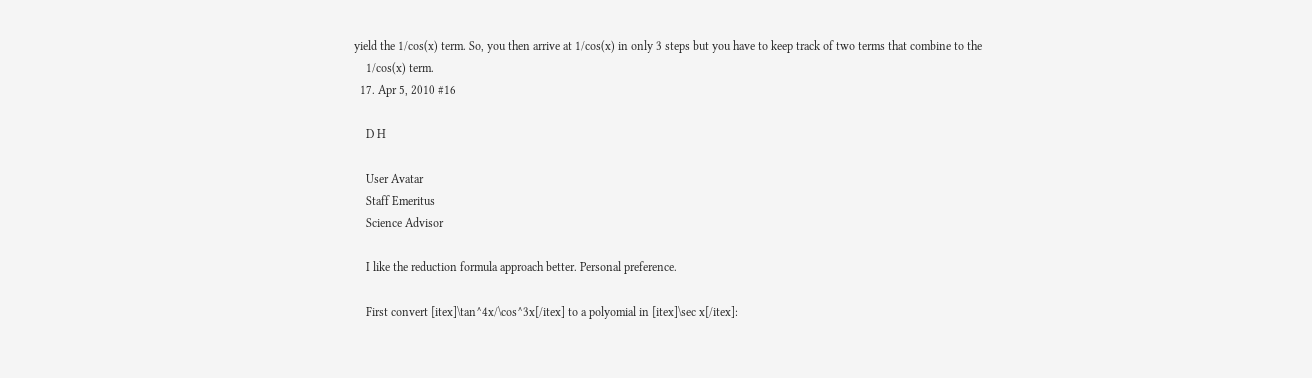yield the 1/cos(x) term. So, you then arrive at 1/cos(x) in only 3 steps but you have to keep track of two terms that combine to the
    1/cos(x) term.
  17. Apr 5, 2010 #16

    D H

    User Avatar
    Staff Emeritus
    Science Advisor

    I like the reduction formula approach better. Personal preference.

    First convert [itex]\tan^4x/\cos^3x[/itex] to a polyomial in [itex]\sec x[/itex]: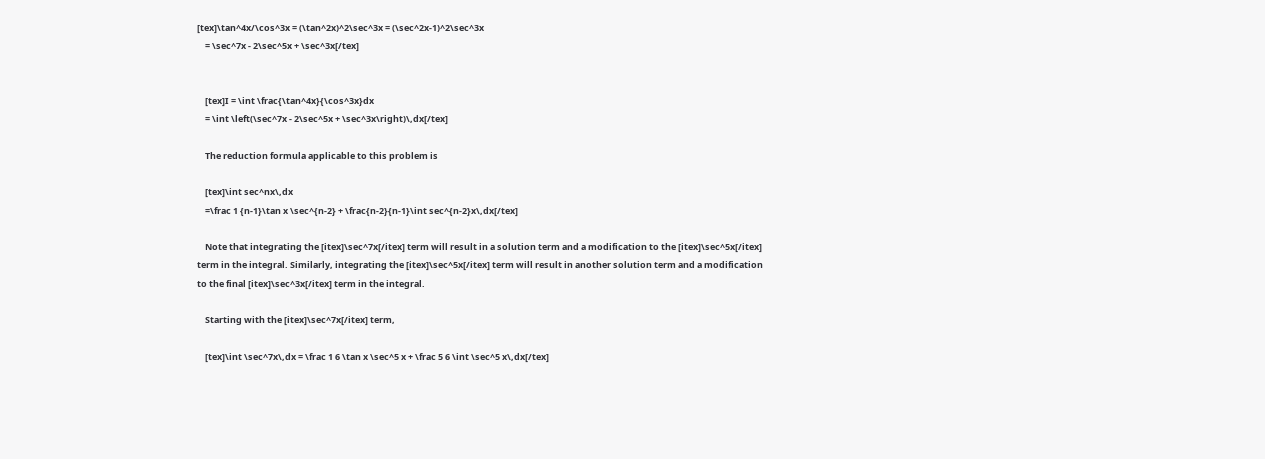[tex]\tan^4x/\cos^3x = (\tan^2x)^2\sec^3x = (\sec^2x-1)^2\sec^3x
    = \sec^7x - 2\sec^5x + \sec^3x[/tex]


    [tex]I = \int \frac{\tan^4x}{\cos^3x}dx
    = \int \left(\sec^7x - 2\sec^5x + \sec^3x\right)\,dx[/tex]

    The reduction formula applicable to this problem is

    [tex]\int sec^nx\,dx
    =\frac 1 {n-1}\tan x \sec^{n-2} + \frac{n-2}{n-1}\int sec^{n-2}x\,dx[/tex]

    Note that integrating the [itex]\sec^7x[/itex] term will result in a solution term and a modification to the [itex]\sec^5x[/itex] term in the integral. Similarly, integrating the [itex]\sec^5x[/itex] term will result in another solution term and a modification to the final [itex]\sec^3x[/itex] term in the integral.

    Starting with the [itex]\sec^7x[/itex] term,

    [tex]\int \sec^7x\,dx = \frac 1 6 \tan x \sec^5 x + \frac 5 6 \int \sec^5 x\,dx[/tex]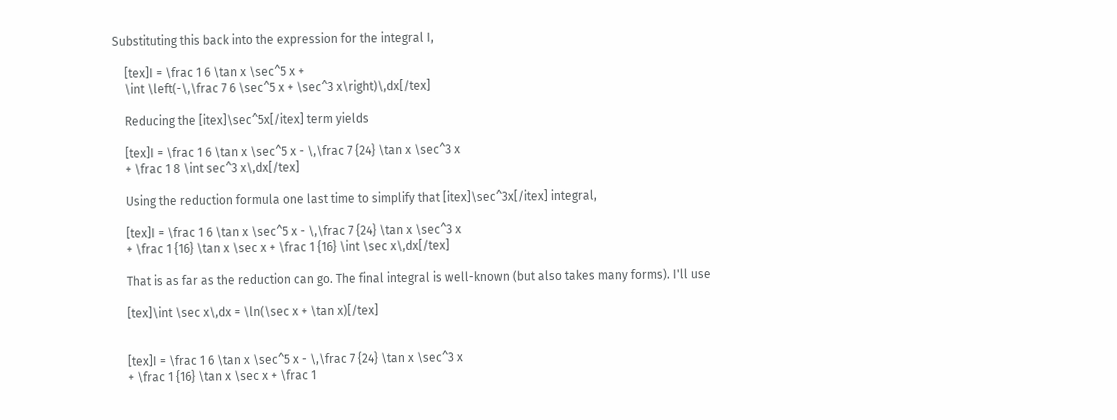Substituting this back into the expression for the integral I,

    [tex]I = \frac 1 6 \tan x \sec^5 x +
    \int \left(-\,\frac 7 6 \sec^5 x + \sec^3 x\right)\,dx[/tex]

    Reducing the [itex]\sec^5x[/itex] term yields

    [tex]I = \frac 1 6 \tan x \sec^5 x - \,\frac 7 {24} \tan x \sec^3 x
    + \frac 1 8 \int sec^3 x\,dx[/tex]

    Using the reduction formula one last time to simplify that [itex]\sec^3x[/itex] integral,

    [tex]I = \frac 1 6 \tan x \sec^5 x - \,\frac 7 {24} \tan x \sec^3 x
    + \frac 1 {16} \tan x \sec x + \frac 1 {16} \int \sec x\,dx[/tex]

    That is as far as the reduction can go. The final integral is well-known (but also takes many forms). I'll use

    [tex]\int \sec x\,dx = \ln(\sec x + \tan x)[/tex]


    [tex]I = \frac 1 6 \tan x \sec^5 x - \,\frac 7 {24} \tan x \sec^3 x
    + \frac 1 {16} \tan x \sec x + \frac 1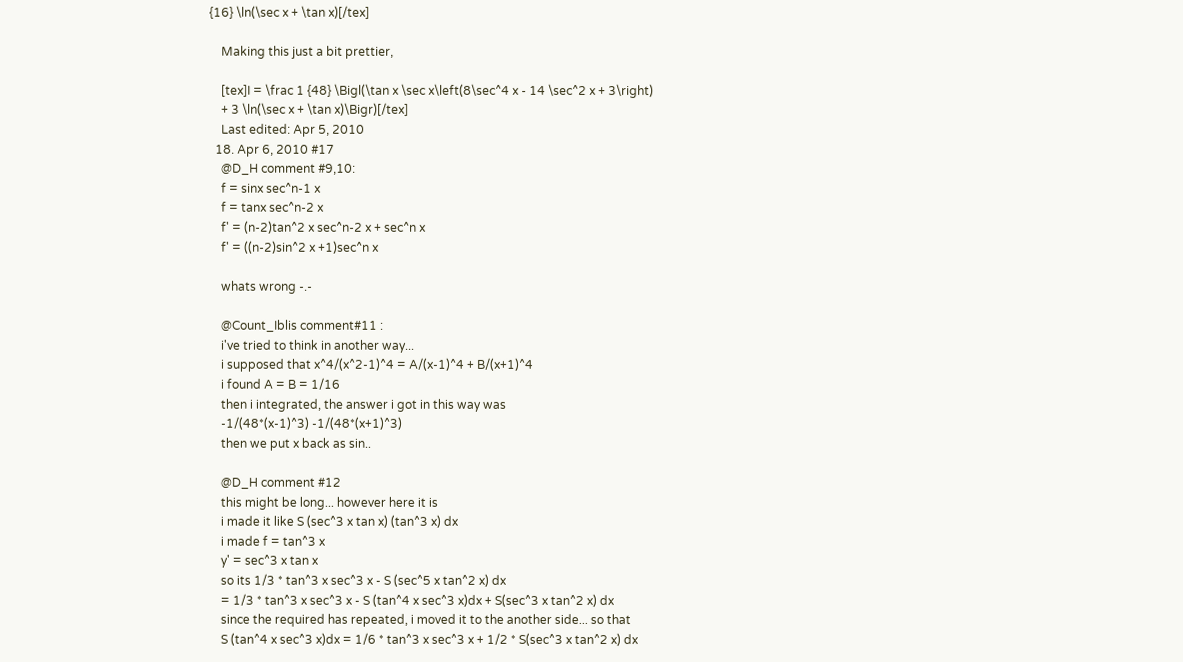{16} \ln(\sec x + \tan x)[/tex]

    Making this just a bit prettier,

    [tex]I = \frac 1 {48} \Bigl(\tan x \sec x\left(8\sec^4 x - 14 \sec^2 x + 3\right)
    + 3 \ln(\sec x + \tan x)\Bigr)[/tex]
    Last edited: Apr 5, 2010
  18. Apr 6, 2010 #17
    @D_H comment #9,10:
    f = sinx sec^n-1 x
    f = tanx sec^n-2 x
    f' = (n-2)tan^2 x sec^n-2 x + sec^n x
    f' = ((n-2)sin^2 x +1)sec^n x

    whats wrong -.-

    @Count_Iblis comment#11 :
    i've tried to think in another way...
    i supposed that x^4/(x^2-1)^4 = A/(x-1)^4 + B/(x+1)^4
    i found A = B = 1/16
    then i integrated, the answer i got in this way was
    -1/(48*(x-1)^3) -1/(48*(x+1)^3)
    then we put x back as sin..

    @D_H comment #12
    this might be long... however here it is
    i made it like S (sec^3 x tan x) (tan^3 x) dx
    i made f = tan^3 x
    y' = sec^3 x tan x
    so its 1/3 * tan^3 x sec^3 x - S (sec^5 x tan^2 x) dx
    = 1/3 * tan^3 x sec^3 x - S (tan^4 x sec^3 x)dx + S(sec^3 x tan^2 x) dx
    since the required has repeated, i moved it to the another side... so that
    S (tan^4 x sec^3 x)dx = 1/6 * tan^3 x sec^3 x + 1/2 * S(sec^3 x tan^2 x) dx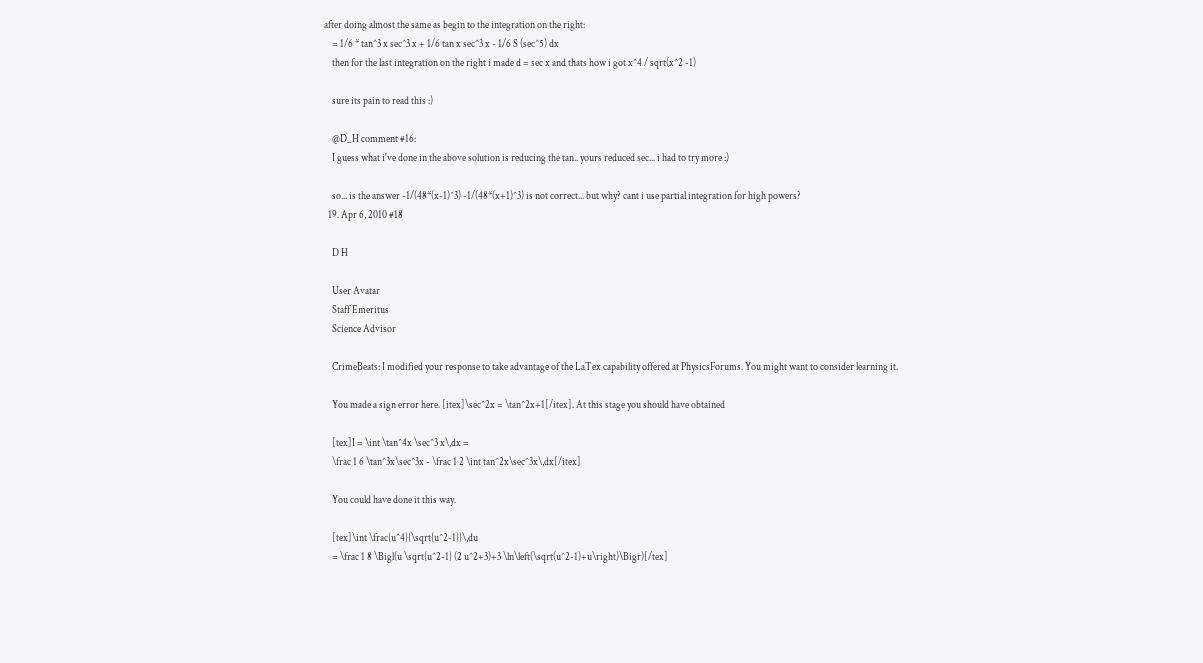after doing almost the same as begin to the integration on the right:
    = 1/6 * tan^3 x sec^3 x + 1/6 tan x sec^3 x - 1/6 S (sec^5) dx
    then for the last integration on the right i made d = sec x and thats how i got x^4 / sqrt(x^2 -1)

    sure its pain to read this :)

    @D_H comment #16:
    I guess what i've done in the above solution is reducing the tan.. yours reduced sec... i had to try more :)

    so... is the answer -1/(48*(x-1)^3) -1/(48*(x+1)^3) is not correct... but why? cant i use partial integration for high powers?
  19. Apr 6, 2010 #18

    D H

    User Avatar
    Staff Emeritus
    Science Advisor

    CrimeBeats: I modified your response to take advantage of the LaTex capability offered at PhysicsForums. You might want to consider learning it.

    You made a sign error here. [itex]\sec^2x = \tan^2x+1[/itex]. At this stage you should have obtained

    [tex]I = \int \tan^4x \sec^3 x\,dx =
    \frac 1 6 \tan^3x\sec^3x - \frac 1 2 \int tan^2x\sec^3x\,dx[/itex]

    You could have done it this way.

    [tex]\int \frac{u^4}{\sqrt{u^2-1}}\,du
    = \frac 1 8 \Bigl(u \sqrt{u^2-1} (2 u^2+3)+3 \ln\left(\sqrt(u^2-1)+u\right)\Bigr)[/tex]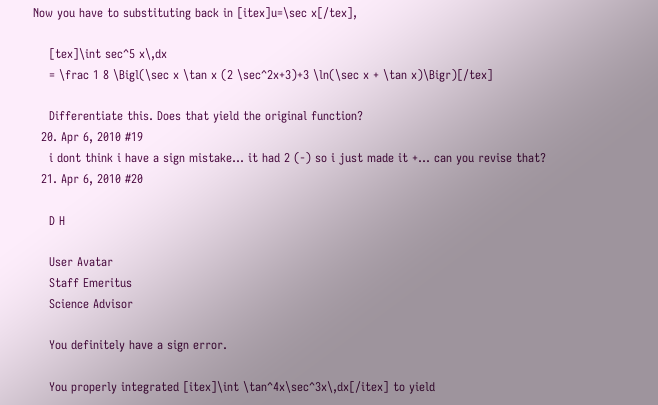Now you have to substituting back in [itex]u=\sec x[/tex],

    [tex]\int sec^5 x\,dx
    = \frac 1 8 \Bigl(\sec x \tan x (2 \sec^2x+3)+3 \ln(\sec x + \tan x)\Bigr)[/tex]

    Differentiate this. Does that yield the original function?
  20. Apr 6, 2010 #19
    i dont think i have a sign mistake... it had 2 (-) so i just made it +... can you revise that?
  21. Apr 6, 2010 #20

    D H

    User Avatar
    Staff Emeritus
    Science Advisor

    You definitely have a sign error.

    You properly integrated [itex]\int \tan^4x\sec^3x\,dx[/itex] to yield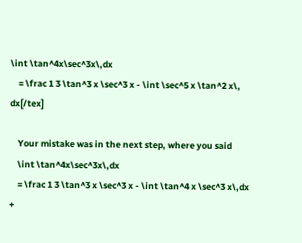\int \tan^4x\sec^3x\,dx
    = \frac 1 3 \tan^3 x \sec^3 x - \int \sec^5 x \tan^2 x\, dx[/tex]

    Your mistake was in the next step, where you said
    \int \tan^4x\sec^3x\,dx
    = \frac 1 3 \tan^3 x \sec^3 x - \int \tan^4 x \sec^3 x\,dx +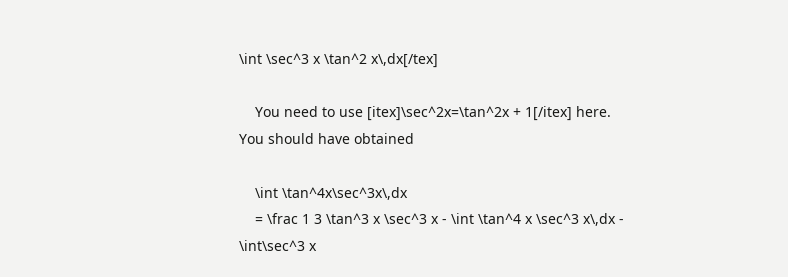\int \sec^3 x \tan^2 x\,dx[/tex]

    You need to use [itex]\sec^2x=\tan^2x + 1[/itex] here. You should have obtained

    \int \tan^4x\sec^3x\,dx
    = \frac 1 3 \tan^3 x \sec^3 x - \int \tan^4 x \sec^3 x\,dx - \int\sec^3 x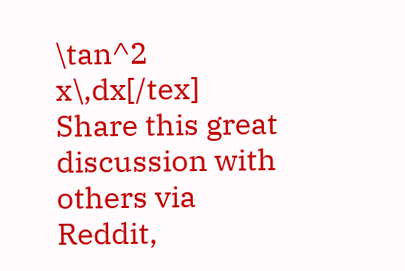\tan^2 x\,dx[/tex]
Share this great discussion with others via Reddit,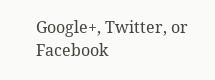Google+, Twitter, or Facebook